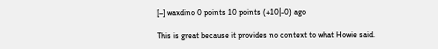[–] waxdino 0 points 10 points (+10|-0) ago

This is great because it provides no context to what Howie said.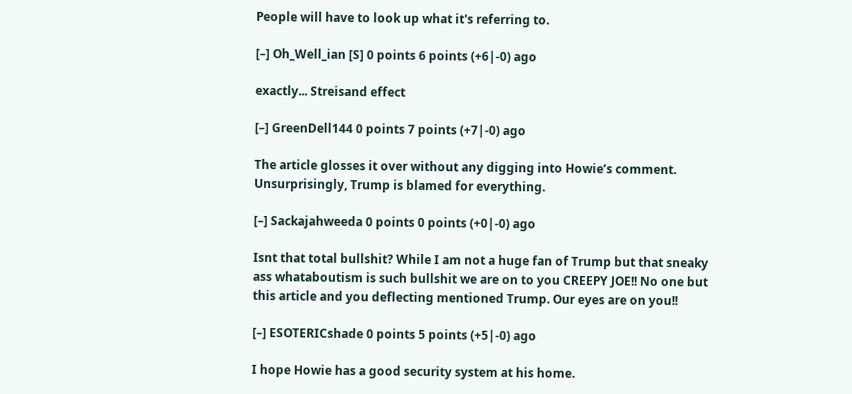People will have to look up what it's referring to.

[–] Oh_Well_ian [S] 0 points 6 points (+6|-0) ago

exactly... Streisand effect

[–] GreenDell144 0 points 7 points (+7|-0) ago

The article glosses it over without any digging into Howie’s comment. Unsurprisingly, Trump is blamed for everything.

[–] Sackajahweeda 0 points 0 points (+0|-0) ago

Isnt that total bullshit? While I am not a huge fan of Trump but that sneaky ass whataboutism is such bullshit we are on to you CREEPY JOE!! No one but this article and you deflecting mentioned Trump. Our eyes are on you!!

[–] ESOTERICshade 0 points 5 points (+5|-0) ago

I hope Howie has a good security system at his home.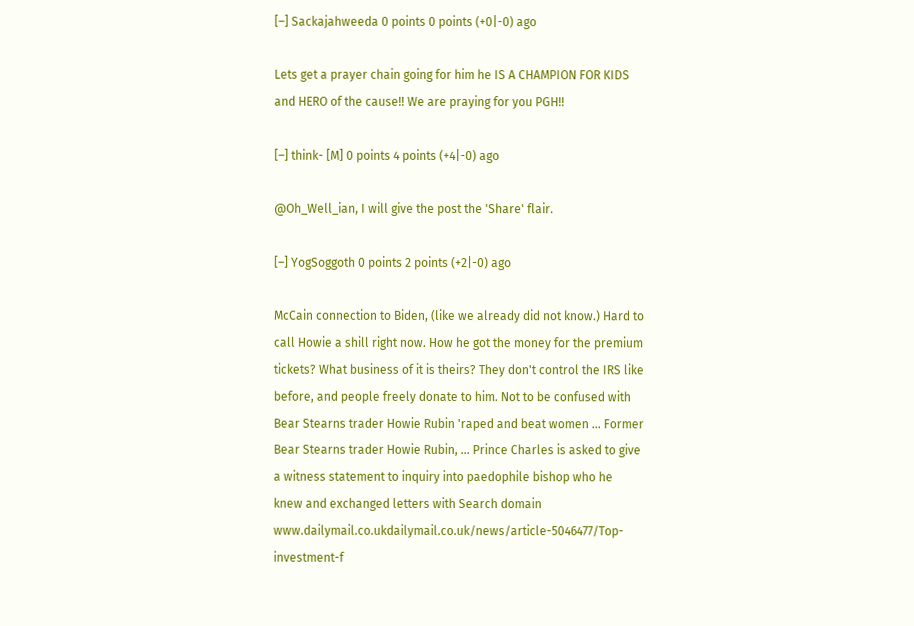[–] Sackajahweeda 0 points 0 points (+0|-0) ago

Lets get a prayer chain going for him he IS A CHAMPION FOR KIDS and HERO of the cause!! We are praying for you PGH!!

[–] think- [M] 0 points 4 points (+4|-0) ago

@Oh_Well_ian, I will give the post the 'Share' flair.

[–] YogSoggoth 0 points 2 points (+2|-0) ago

McCain connection to Biden, (like we already did not know.) Hard to call Howie a shill right now. How he got the money for the premium tickets? What business of it is theirs? They don't control the IRS like before, and people freely donate to him. Not to be confused with Bear Stearns trader Howie Rubin 'raped and beat women ... Former Bear Stearns trader Howie Rubin, ... Prince Charles is asked to give a witness statement to inquiry into paedophile bishop who he knew and exchanged letters with Search domain www.dailymail.co.ukdailymail.co.uk/news/article-5046477/Top-investment-f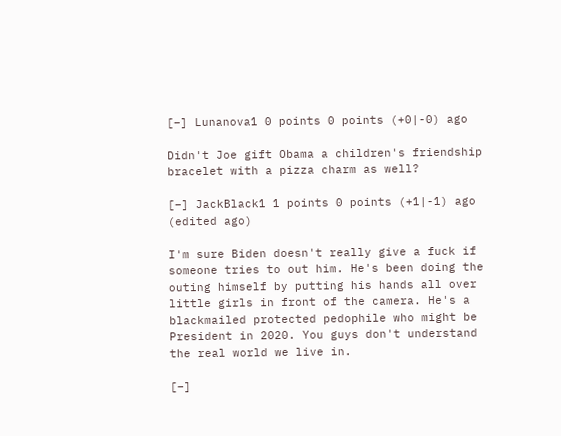[–] Lunanova1 0 points 0 points (+0|-0) ago

Didn't Joe gift Obama a children's friendship bracelet with a pizza charm as well?

[–] JackBlack1 1 points 0 points (+1|-1) ago  (edited ago)

I'm sure Biden doesn't really give a fuck if someone tries to out him. He's been doing the outing himself by putting his hands all over little girls in front of the camera. He's a blackmailed protected pedophile who might be President in 2020. You guys don't understand the real world we live in.

[–]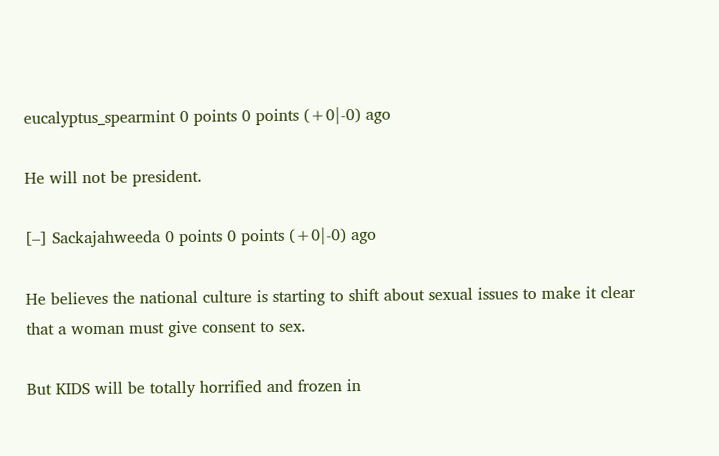eucalyptus_spearmint 0 points 0 points (+0|-0) ago

He will not be president.

[–] Sackajahweeda 0 points 0 points (+0|-0) ago

He believes the national culture is starting to shift about sexual issues to make it clear that a woman must give consent to sex.

But KIDS will be totally horrified and frozen in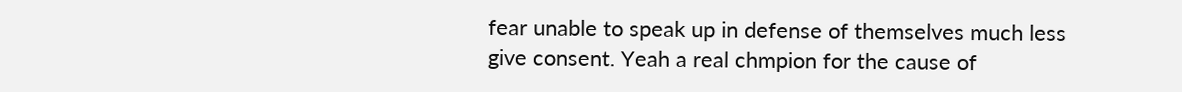fear unable to speak up in defense of themselves much less give consent. Yeah a real chmpion for the cause of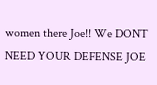women there Joe!! We DONT NEED YOUR DEFENSE JOE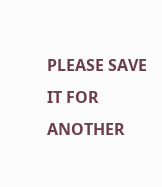PLEASE SAVE IT FOR ANOTHER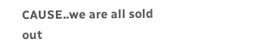CAUSE..we are all sold out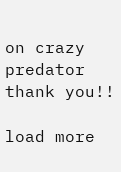on crazy predator thank you!!

load more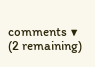comments ▼ (2 remaining)